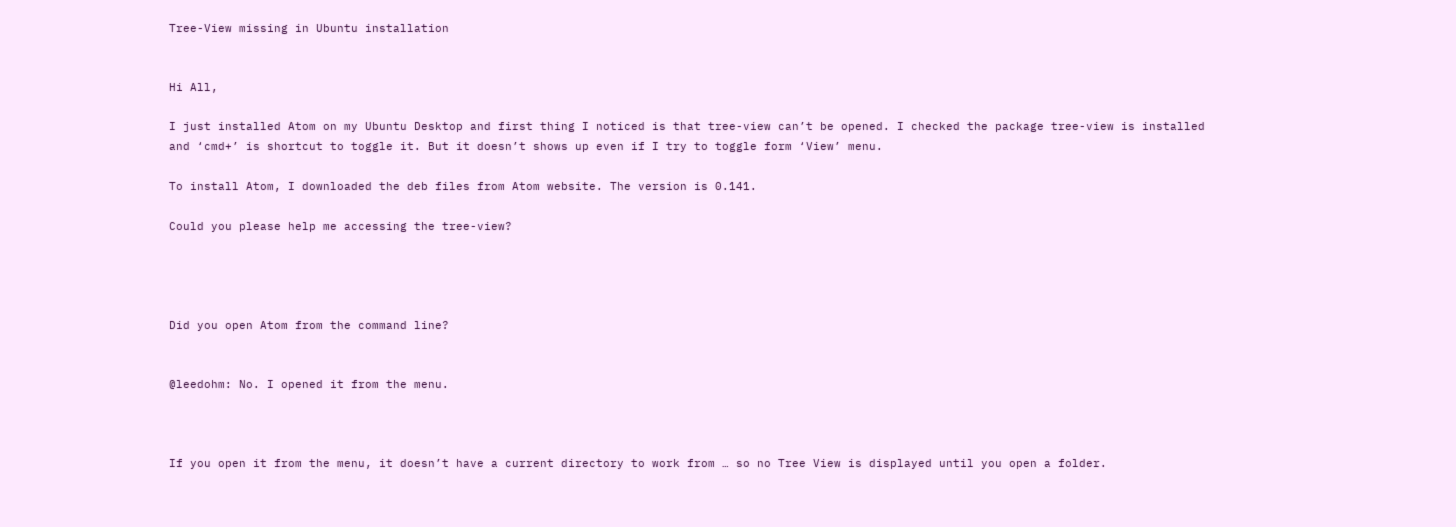Tree-View missing in Ubuntu installation


Hi All,

I just installed Atom on my Ubuntu Desktop and first thing I noticed is that tree-view can’t be opened. I checked the package tree-view is installed and ‘cmd+’ is shortcut to toggle it. But it doesn’t shows up even if I try to toggle form ‘View’ menu.

To install Atom, I downloaded the deb files from Atom website. The version is 0.141.

Could you please help me accessing the tree-view?




Did you open Atom from the command line?


@leedohm: No. I opened it from the menu.



If you open it from the menu, it doesn’t have a current directory to work from … so no Tree View is displayed until you open a folder.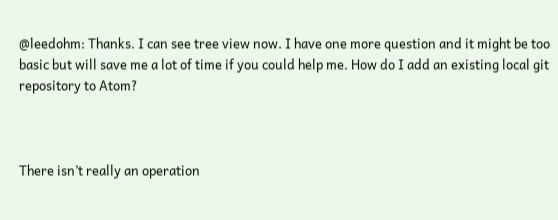@leedohm: Thanks. I can see tree view now. I have one more question and it might be too basic but will save me a lot of time if you could help me. How do I add an existing local git repository to Atom?



There isn’t really an operation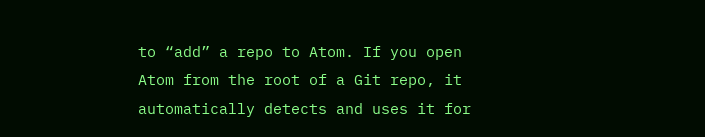to “add” a repo to Atom. If you open Atom from the root of a Git repo, it automatically detects and uses it for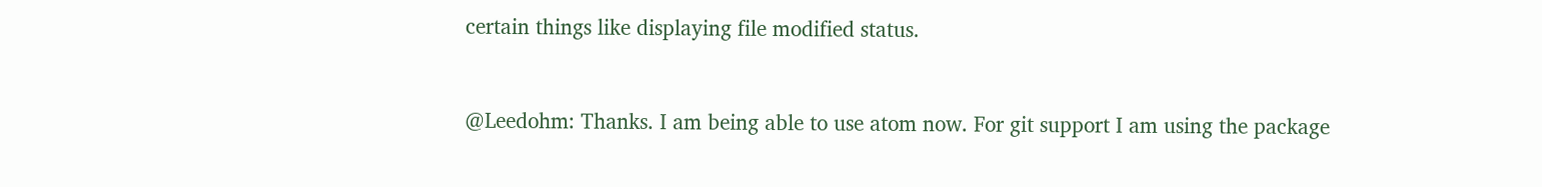certain things like displaying file modified status.


@Leedohm: Thanks. I am being able to use atom now. For git support I am using the package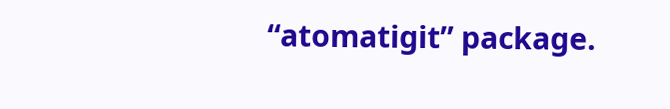“atomatigit” package.